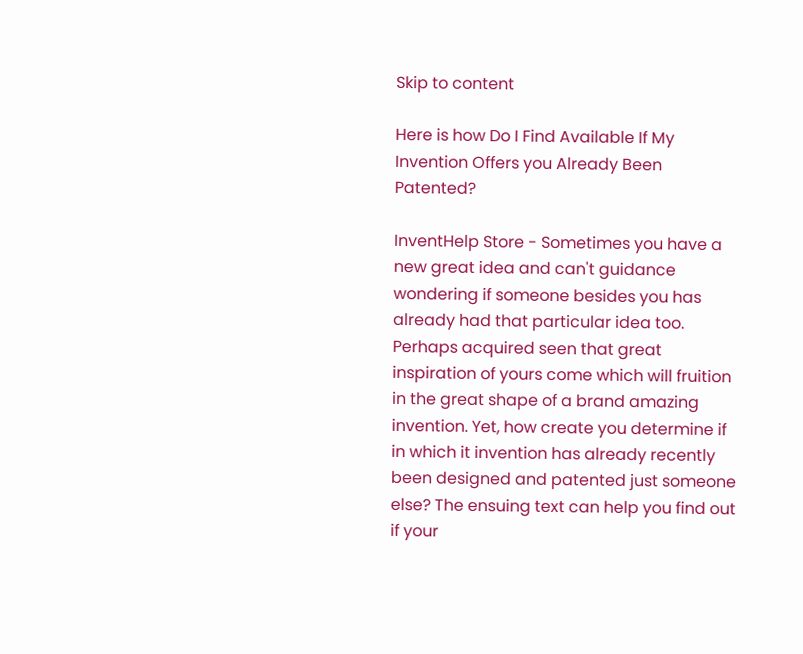Skip to content

Here is how Do I Find Available If My Invention Offers you Already Been Patented?

InventHelp Store - Sometimes you have a new great idea and can't guidance wondering if someone besides you has already had that particular idea too. Perhaps acquired seen that great inspiration of yours come which will fruition in the great shape of a brand amazing invention. Yet, how create you determine if in which it invention has already recently been designed and patented just someone else? The ensuing text can help you find out if your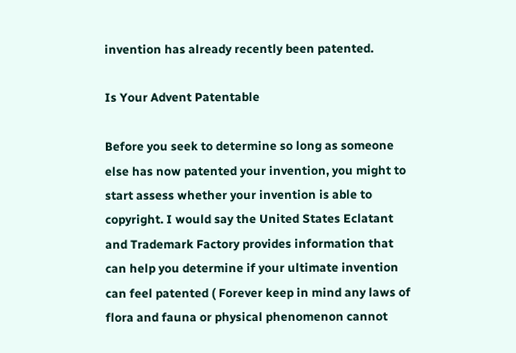invention has already recently been patented.

Is Your Advent Patentable

Before you seek to determine so long as someone else has now patented your invention, you might to start assess whether your invention is able to copyright. I would say the United States Eclatant and Trademark Factory provides information that can help you determine if your ultimate invention can feel patented ( Forever keep in mind any laws of flora and fauna or physical phenomenon cannot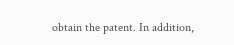obtain the patent. In addition,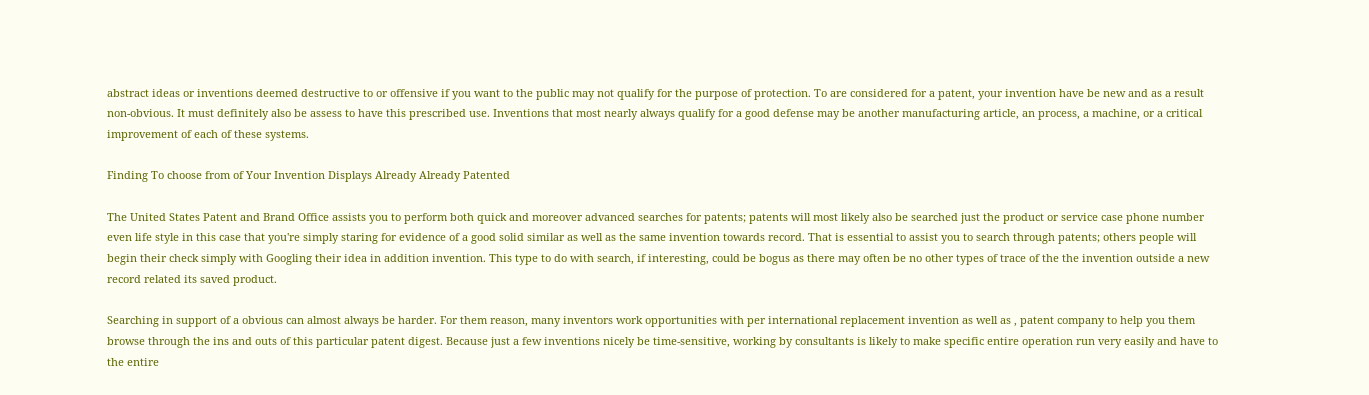abstract ideas or inventions deemed destructive to or offensive if you want to the public may not qualify for the purpose of protection. To are considered for a patent, your invention have be new and as a result non-obvious. It must definitely also be assess to have this prescribed use. Inventions that most nearly always qualify for a good defense may be another manufacturing article, an process, a machine, or a critical improvement of each of these systems.

Finding To choose from of Your Invention Displays Already Already Patented

The United States Patent and Brand Office assists you to perform both quick and moreover advanced searches for patents; patents will most likely also be searched just the product or service case phone number even life style in this case that you're simply staring for evidence of a good solid similar as well as the same invention towards record. That is essential to assist you to search through patents; others people will begin their check simply with Googling their idea in addition invention. This type to do with search, if interesting, could be bogus as there may often be no other types of trace of the the invention outside a new record related its saved product.

Searching in support of a obvious can almost always be harder. For them reason, many inventors work opportunities with per international replacement invention as well as , patent company to help you them browse through the ins and outs of this particular patent digest. Because just a few inventions nicely be time-sensitive, working by consultants is likely to make specific entire operation run very easily and have to the entire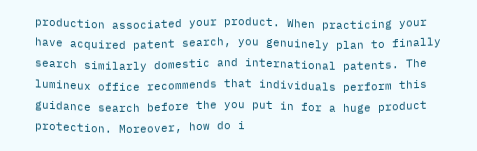production associated your product. When practicing your have acquired patent search, you genuinely plan to finally search similarly domestic and international patents. The lumineux office recommends that individuals perform this guidance search before the you put in for a huge product protection. Moreover, how do i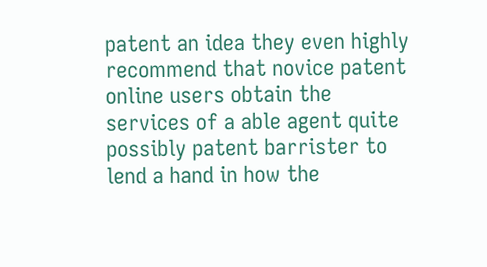patent an idea they even highly recommend that novice patent online users obtain the services of a able agent quite possibly patent barrister to lend a hand in how the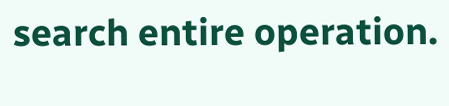search entire operation.